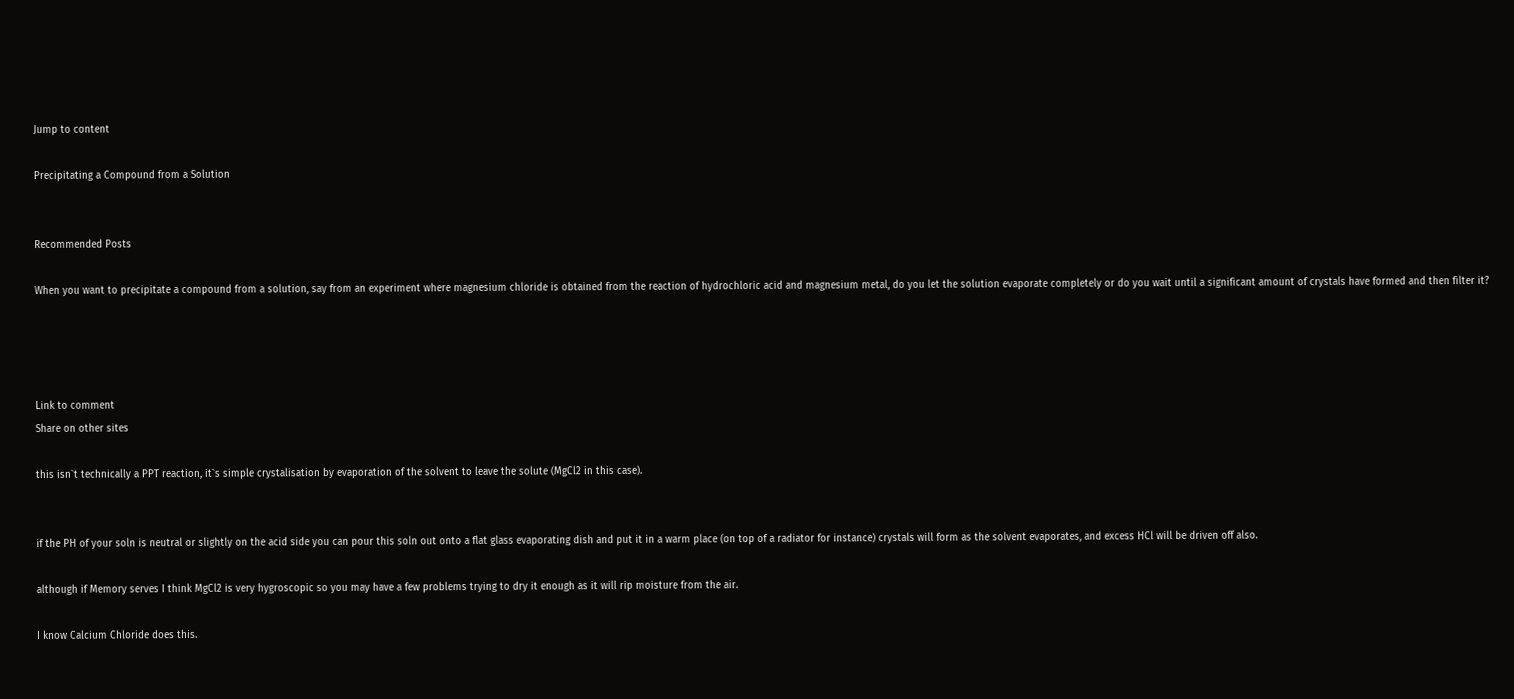Jump to content

Precipitating a Compound from a Solution


Recommended Posts

When you want to precipitate a compound from a solution, say from an experiment where magnesium chloride is obtained from the reaction of hydrochloric acid and magnesium metal, do you let the solution evaporate completely or do you wait until a significant amount of crystals have formed and then filter it?




Link to comment
Share on other sites

this isn`t technically a PPT reaction, it`s simple crystalisation by evaporation of the solvent to leave the solute (MgCl2 in this case).


if the PH of your soln is neutral or slightly on the acid side you can pour this soln out onto a flat glass evaporating dish and put it in a warm place (on top of a radiator for instance) crystals will form as the solvent evaporates, and excess HCl will be driven off also.

although if Memory serves I think MgCl2 is very hygroscopic so you may have a few problems trying to dry it enough as it will rip moisture from the air.

I know Calcium Chloride does this.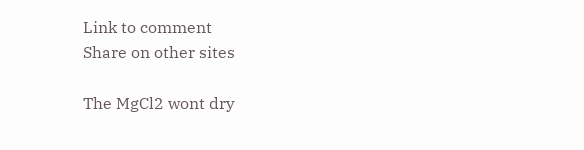Link to comment
Share on other sites

The MgCl2 wont dry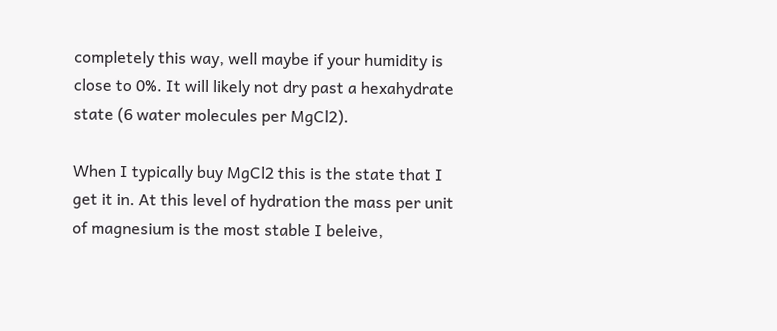completely this way, well maybe if your humidity is close to 0%. It will likely not dry past a hexahydrate state (6 water molecules per MgCl2).

When I typically buy MgCl2 this is the state that I get it in. At this level of hydration the mass per unit of magnesium is the most stable I beleive,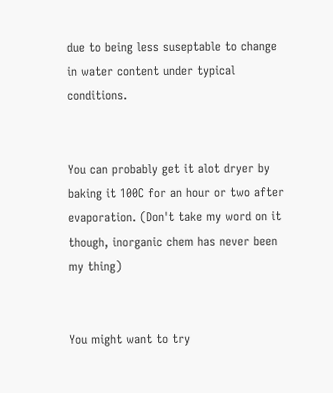due to being less suseptable to change in water content under typical conditions.


You can probably get it alot dryer by baking it 100C for an hour or two after evaporation. (Don't take my word on it though, inorganic chem has never been my thing)


You might want to try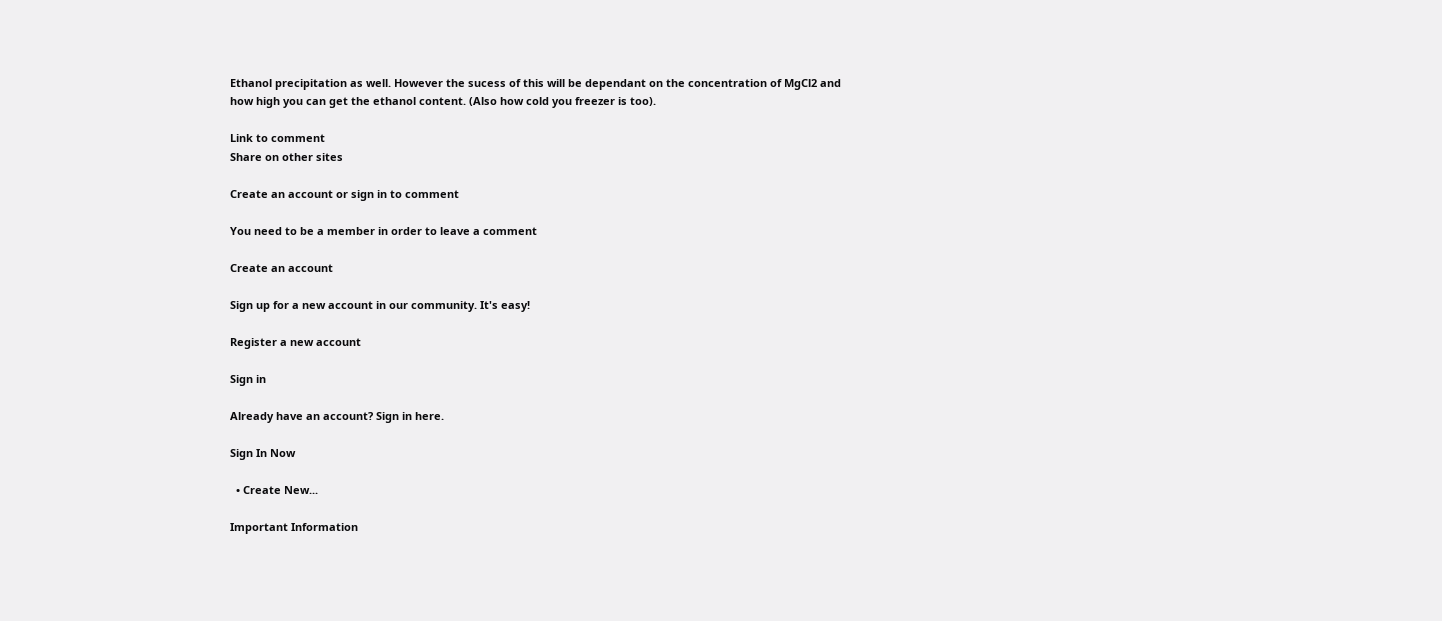Ethanol precipitation as well. However the sucess of this will be dependant on the concentration of MgCl2 and how high you can get the ethanol content. (Also how cold you freezer is too).

Link to comment
Share on other sites

Create an account or sign in to comment

You need to be a member in order to leave a comment

Create an account

Sign up for a new account in our community. It's easy!

Register a new account

Sign in

Already have an account? Sign in here.

Sign In Now

  • Create New...

Important Information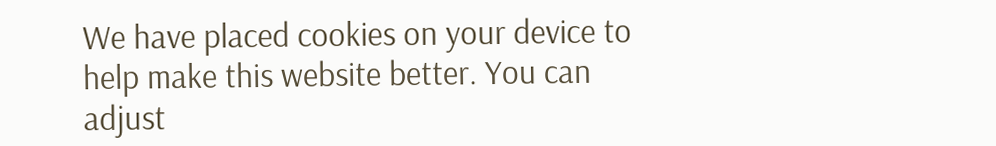We have placed cookies on your device to help make this website better. You can adjust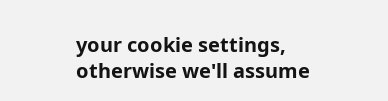your cookie settings, otherwise we'll assume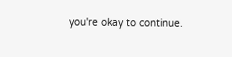you're okay to continue.